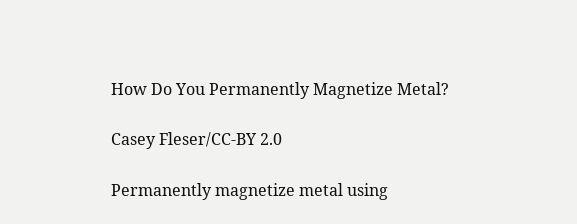How Do You Permanently Magnetize Metal?

Casey Fleser/CC-BY 2.0

Permanently magnetize metal using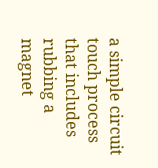a simple circuit touch process that includes rubbing a magnet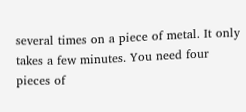several times on a piece of metal. It only takes a few minutes. You need four pieces of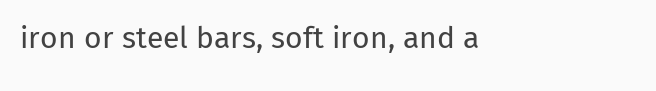iron or steel bars, soft iron, and a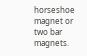horseshoe magnet or two bar magnets.